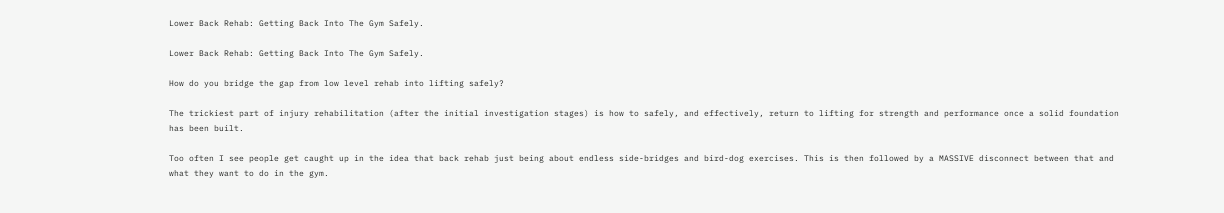Lower Back Rehab: Getting Back Into The Gym Safely.

Lower Back Rehab: Getting Back Into The Gym Safely.

How do you bridge the gap from low level rehab into lifting safely?

The trickiest part of injury rehabilitation (after the initial investigation stages) is how to safely, and effectively, return to lifting for strength and performance once a solid foundation has been built.

Too often I see people get caught up in the idea that back rehab just being about endless side-bridges and bird-dog exercises. This is then followed by a MASSIVE disconnect between that and what they want to do in the gym.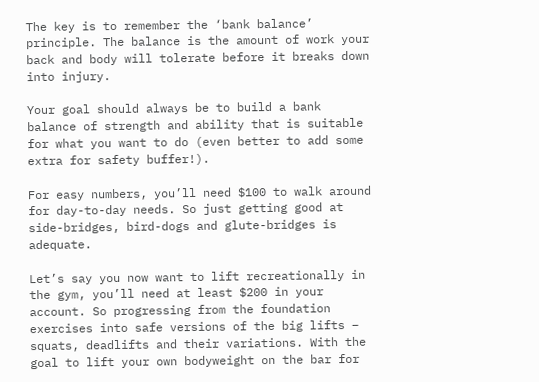The key is to remember the ‘bank balance’ principle. The balance is the amount of work your back and body will tolerate before it breaks down into injury.

Your goal should always be to build a bank balance of strength and ability that is suitable for what you want to do (even better to add some extra for safety buffer!).

For easy numbers, you’ll need $100 to walk around for day-to-day needs. So just getting good at side-bridges, bird-dogs and glute-bridges is adequate.

Let’s say you now want to lift recreationally in the gym, you’ll need at least $200 in your account. So progressing from the foundation exercises into safe versions of the big lifts – squats, deadlifts and their variations. With the goal to lift your own bodyweight on the bar for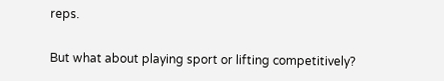reps.

But what about playing sport or lifting competitively?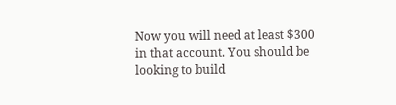Now you will need at least $300 in that account. You should be looking to build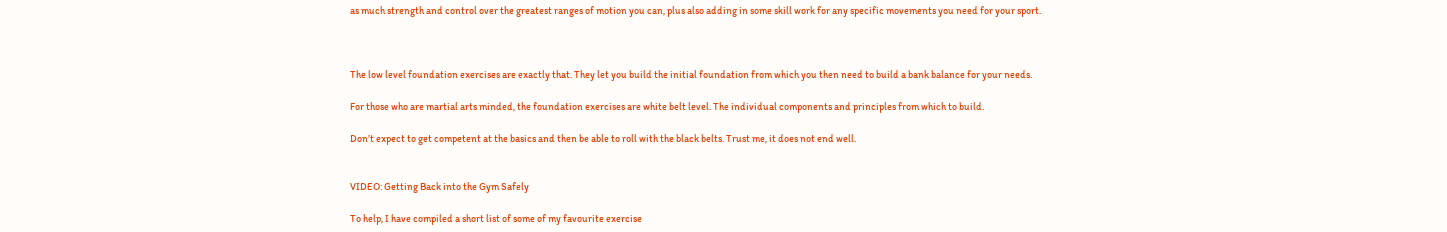as much strength and control over the greatest ranges of motion you can, plus also adding in some skill work for any specific movements you need for your sport.



The low level foundation exercises are exactly that. They let you build the initial foundation from which you then need to build a bank balance for your needs.

For those who are martial arts minded, the foundation exercises are white belt level. The individual components and principles from which to build.

Don’t expect to get competent at the basics and then be able to roll with the black belts. Trust me, it does not end well.


VIDEO: Getting Back into the Gym Safely

To help, I have compiled a short list of some of my favourite exercise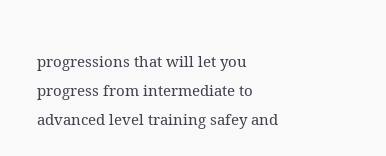progressions that will let you progress from intermediate to advanced level training safey and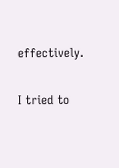effectively.

I tried to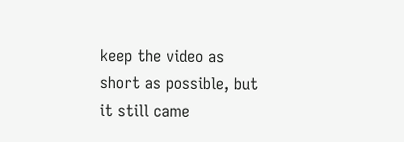keep the video as short as possible, but it still came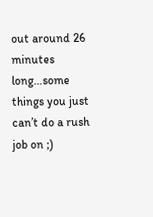out around 26 minutes long…some things you just can’t do a rush job on ;)